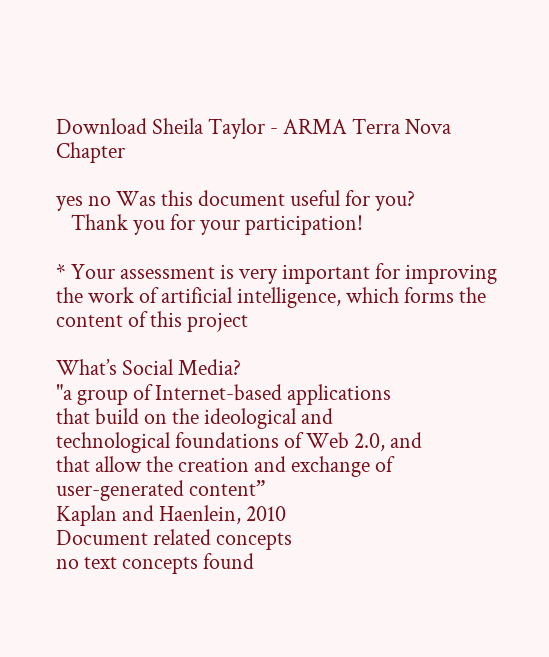Download Sheila Taylor - ARMA Terra Nova Chapter

yes no Was this document useful for you?
   Thank you for your participation!

* Your assessment is very important for improving the work of artificial intelligence, which forms the content of this project

What’s Social Media?
"a group of Internet-based applications
that build on the ideological and
technological foundations of Web 2.0, and
that allow the creation and exchange of
user-generated content”
Kaplan and Haenlein, 2010
Document related concepts
no text concepts found